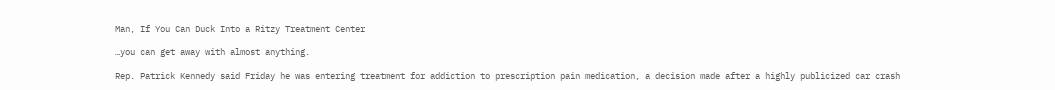Man, If You Can Duck Into a Ritzy Treatment Center

…you can get away with almost anything.

Rep. Patrick Kennedy said Friday he was entering treatment for addiction to prescription pain medication, a decision made after a highly publicized car crash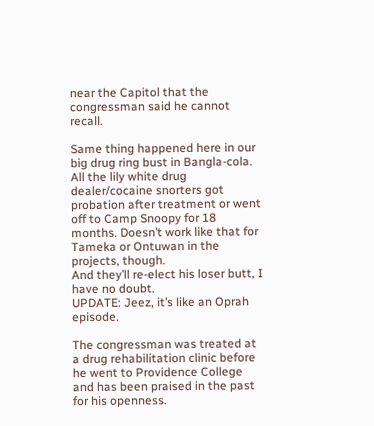near the Capitol that the congressman said he cannot recall.

Same thing happened here in our big drug ring bust in Bangla-cola. All the lily white drug dealer/cocaine snorters got probation after treatment or went off to Camp Snoopy for 18 months. Doesn’t work like that for Tameka or Ontuwan in the projects, though.
And they’ll re-elect his loser butt, I have no doubt.
UPDATE: Jeez, it’s like an Oprah episode.

The congressman was treated at a drug rehabilitation clinic before he went to Providence College and has been praised in the past for his openness.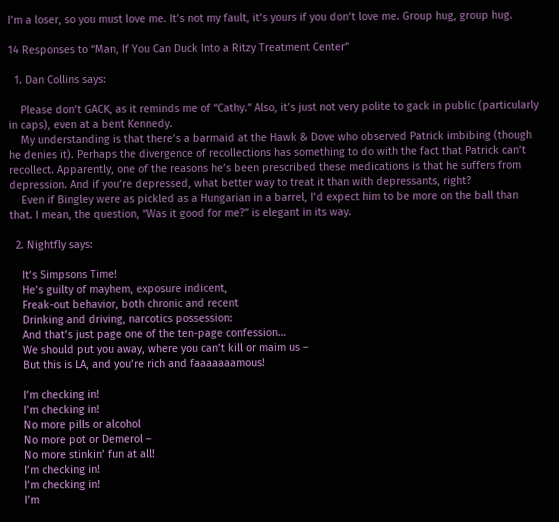I’m a loser, so you must love me. It’s not my fault, it’s yours if you don’t love me. Group hug, group hug.

14 Responses to “Man, If You Can Duck Into a Ritzy Treatment Center”

  1. Dan Collins says:

    Please don’t GACK, as it reminds me of “Cathy.” Also, it’s just not very polite to gack in public (particularly in caps), even at a bent Kennedy.
    My understanding is that there’s a barmaid at the Hawk & Dove who observed Patrick imbibing (though he denies it). Perhaps the divergence of recollections has something to do with the fact that Patrick can’t recollect. Apparently, one of the reasons he’s been prescribed these medications is that he suffers from depression. And if you’re depressed, what better way to treat it than with depressants, right?
    Even if Bingley were as pickled as a Hungarian in a barrel, I’d expect him to be more on the ball than that. I mean, the question, “Was it good for me?” is elegant in its way.

  2. Nightfly says:

    It’s Simpsons Time!
    He’s guilty of mayhem, exposure indicent,
    Freak-out behavior, both chronic and recent
    Drinking and driving, narcotics possession:
    And that’s just page one of the ten-page confession…
    We should put you away, where you can’t kill or maim us –
    But this is LA, and you’re rich and faaaaaaamous!

    I’m checking in!
    I’m checking in!
    No more pills or alcohol
    No more pot or Demerol –
    No more stinkin’ fun at all!
    I’m checking in!
    I’m checking in!
    I’m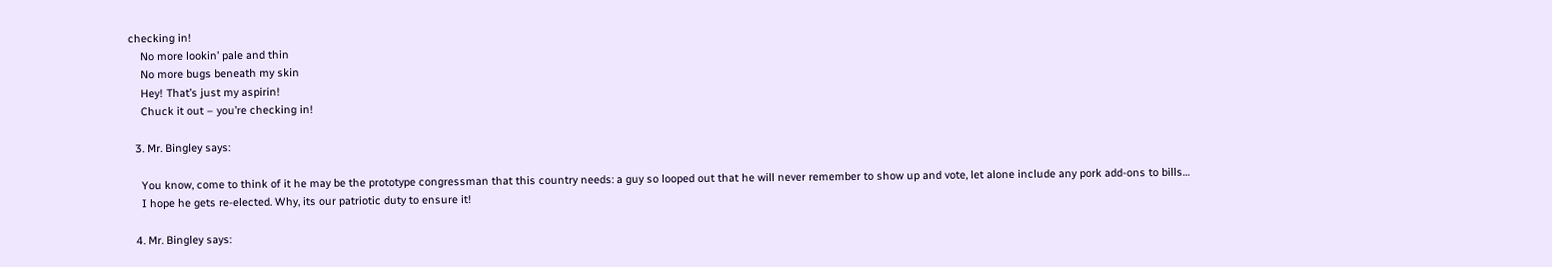checking in!
    No more lookin’ pale and thin
    No more bugs beneath my skin
    Hey! That’s just my aspirin!
    Chuck it out – you’re checking in!

  3. Mr. Bingley says:

    You know, come to think of it he may be the prototype congressman that this country needs: a guy so looped out that he will never remember to show up and vote, let alone include any pork add-ons to bills…
    I hope he gets re-elected. Why, its our patriotic duty to ensure it!

  4. Mr. Bingley says: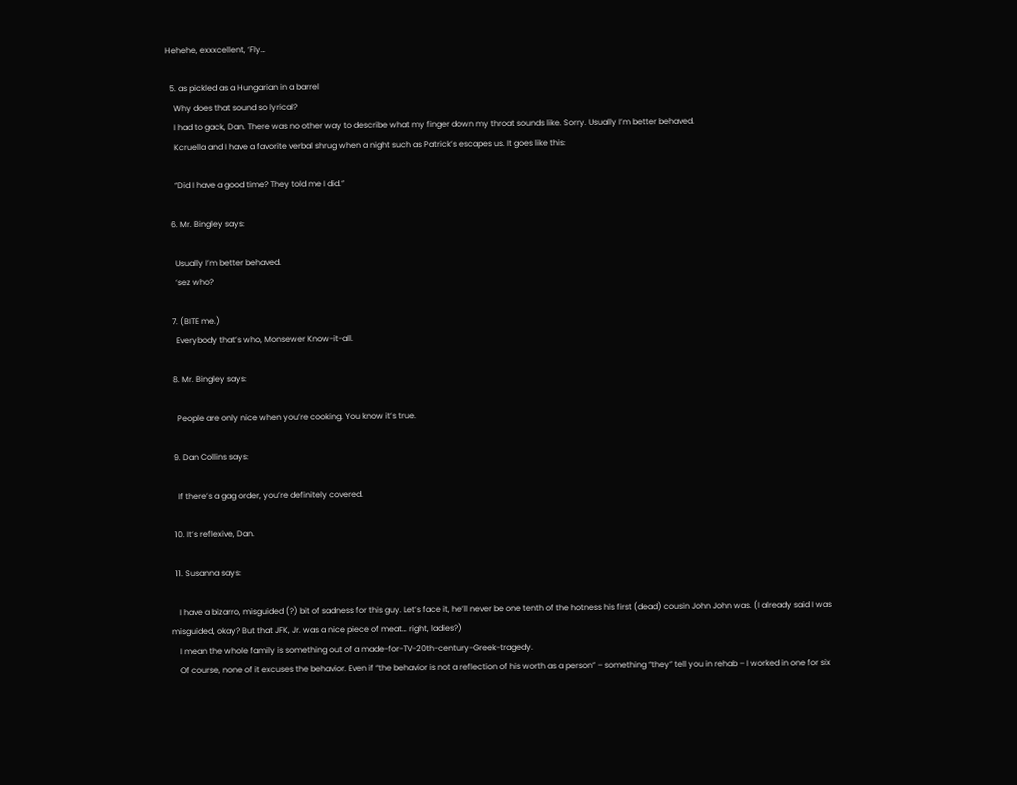Hehehe, exxxcellent, ‘Fly…

  5. as pickled as a Hungarian in a barrel
    Why does that sound so lyrical?
    I had to gack, Dan. There was no other way to describe what my finger down my throat sounds like. Sorry. Usually I’m better behaved.
    Kcruella and I have a favorite verbal shrug when a night such as Patrick’s escapes us. It goes like this:

    “Did I have a good time? They told me I did.”

  6. Mr. Bingley says:

    Usually I’m better behaved.
    ‘sez who?

  7. (BITE me.)
    Everybody that’s who, Monsewer Know-it-all.

  8. Mr. Bingley says:

    People are only nice when you’re cooking. You know it’s true.

  9. Dan Collins says:

    If there’s a gag order, you’re definitely covered.

  10. It’s reflexive, Dan.

  11. Susanna says:

    I have a bizarro, misguided (?) bit of sadness for this guy. Let’s face it, he’ll never be one tenth of the hotness his first (dead) cousin John John was. (I already said I was misguided, okay? But that JFK, Jr. was a nice piece of meat… right, ladies?)
    I mean the whole family is something out of a made-for-TV-20th-century-Greek-tragedy.
    Of course, none of it excuses the behavior. Even if “the behavior is not a reflection of his worth as a person” – something “they” tell you in rehab – I worked in one for six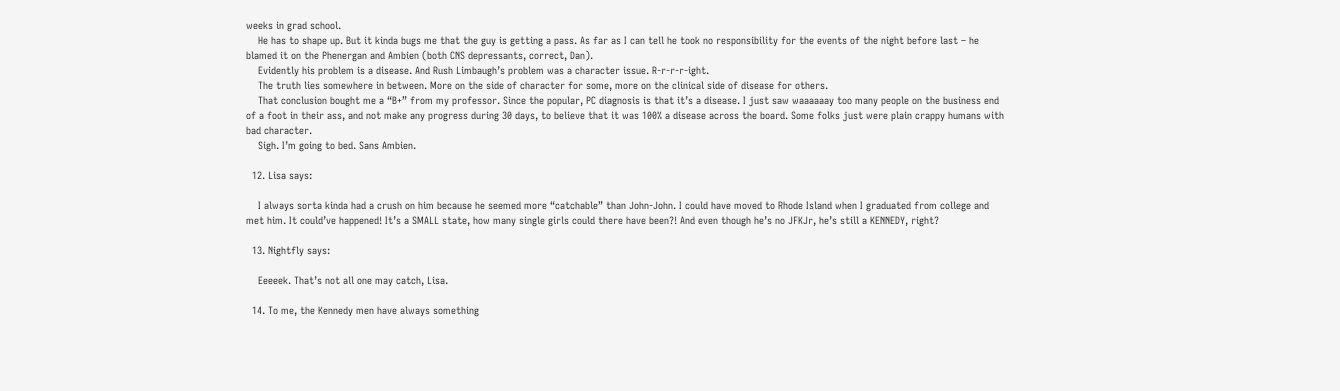weeks in grad school.
    He has to shape up. But it kinda bugs me that the guy is getting a pass. As far as I can tell he took no responsibility for the events of the night before last – he blamed it on the Phenergan and Ambien (both CNS depressants, correct, Dan).
    Evidently his problem is a disease. And Rush Limbaugh’s problem was a character issue. R-r-r-r-ight.
    The truth lies somewhere in between. More on the side of character for some, more on the clinical side of disease for others.
    That conclusion bought me a “B+” from my professor. Since the popular, PC diagnosis is that it’s a disease. I just saw waaaaaay too many people on the business end of a foot in their ass, and not make any progress during 30 days, to believe that it was 100% a disease across the board. Some folks just were plain crappy humans with bad character.
    Sigh. I’m going to bed. Sans Ambien.

  12. Lisa says:

    I always sorta kinda had a crush on him because he seemed more “catchable” than John-John. I could have moved to Rhode Island when I graduated from college and met him. It could’ve happened! It’s a SMALL state, how many single girls could there have been?! And even though he’s no JFKJr, he’s still a KENNEDY, right?

  13. Nightfly says:

    Eeeeek. That’s not all one may catch, Lisa.

  14. To me, the Kennedy men have always something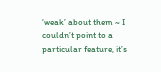‘weak’ about them ~ I couldn’t point to a particular feature, it’s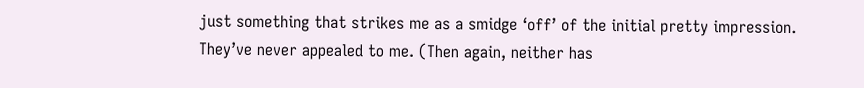just something that strikes me as a smidge ‘off’ of the initial pretty impression. They’ve never appealed to me. (Then again, neither has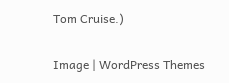Tom Cruise.)

Image | WordPress Themes